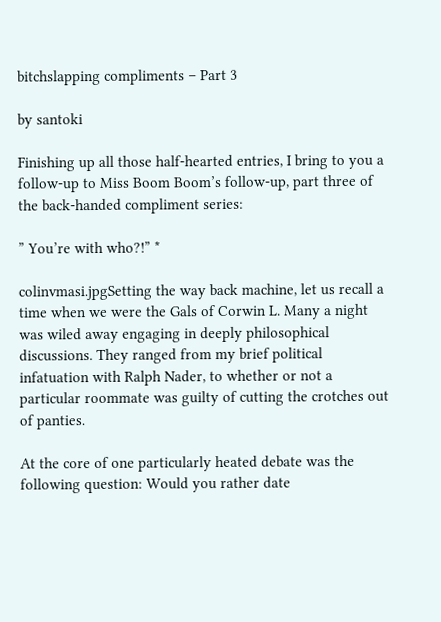bitchslapping compliments – Part 3

by santoki

Finishing up all those half-hearted entries, I bring to you a follow-up to Miss Boom Boom’s follow-up, part three of the back-handed compliment series:

” You’re with who?!” *

colinvmasi.jpgSetting the way back machine, let us recall a time when we were the Gals of Corwin L. Many a night was wiled away engaging in deeply philosophical discussions. They ranged from my brief political infatuation with Ralph Nader, to whether or not a particular roommate was guilty of cutting the crotches out of panties.

At the core of one particularly heated debate was the following question: Would you rather date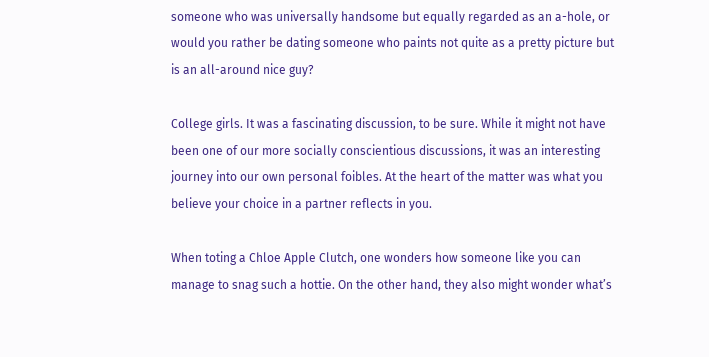someone who was universally handsome but equally regarded as an a-hole, or would you rather be dating someone who paints not quite as a pretty picture but is an all-around nice guy?

College girls. It was a fascinating discussion, to be sure. While it might not have been one of our more socially conscientious discussions, it was an interesting journey into our own personal foibles. At the heart of the matter was what you believe your choice in a partner reflects in you.

When toting a Chloe Apple Clutch, one wonders how someone like you can manage to snag such a hottie. On the other hand, they also might wonder what’s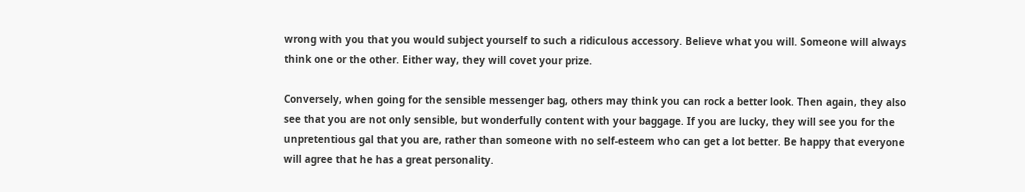wrong with you that you would subject yourself to such a ridiculous accessory. Believe what you will. Someone will always think one or the other. Either way, they will covet your prize.

Conversely, when going for the sensible messenger bag, others may think you can rock a better look. Then again, they also see that you are not only sensible, but wonderfully content with your baggage. If you are lucky, they will see you for the unpretentious gal that you are, rather than someone with no self-esteem who can get a lot better. Be happy that everyone will agree that he has a great personality.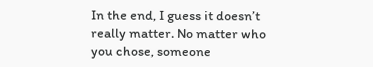In the end, I guess it doesn’t really matter. No matter who you chose, someone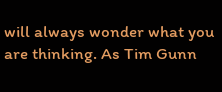will always wonder what you are thinking. As Tim Gunn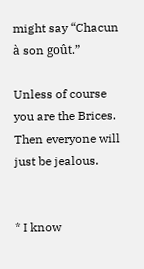might say “Chacun à son goût.”

Unless of course you are the Brices. Then everyone will just be jealous.


* I know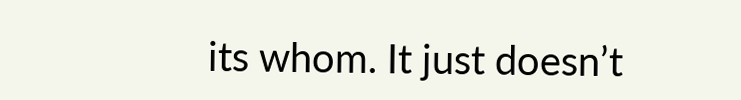its whom. It just doesn’t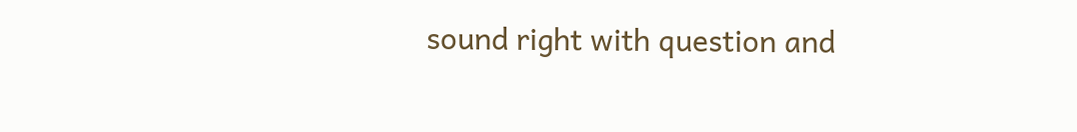sound right with question and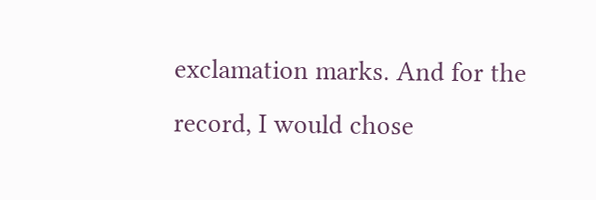exclamation marks. And for the record, I would chose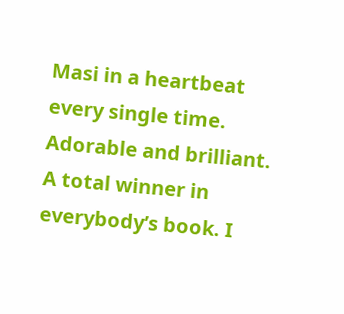Masi in a heartbeat every single time. Adorable and brilliant. A total winner in everybody’s book. I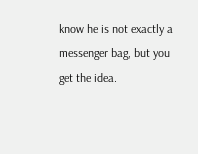know he is not exactly a messenger bag, but you get the idea.